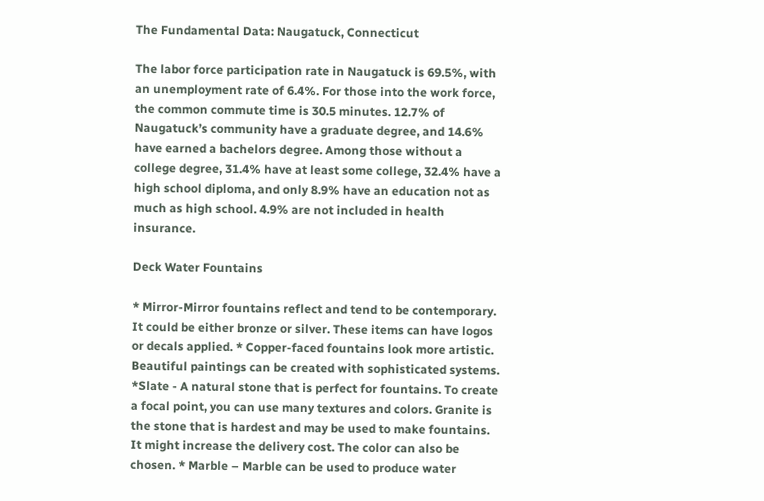The Fundamental Data: Naugatuck, Connecticut

The labor force participation rate in Naugatuck is 69.5%, with an unemployment rate of 6.4%. For those into the work force, the common commute time is 30.5 minutes. 12.7% of Naugatuck’s community have a graduate degree, and 14.6% have earned a bachelors degree. Among those without a college degree, 31.4% have at least some college, 32.4% have a high school diploma, and only 8.9% have an education not as much as high school. 4.9% are not included in health insurance.

Deck Water Fountains

* Mirror-Mirror fountains reflect and tend to be contemporary. It could be either bronze or silver. These items can have logos or decals applied. * Copper-faced fountains look more artistic. Beautiful paintings can be created with sophisticated systems. *Slate - A natural stone that is perfect for fountains. To create a focal point, you can use many textures and colors. Granite is the stone that is hardest and may be used to make fountains. It might increase the delivery cost. The color can also be chosen. * Marble – Marble can be used to produce water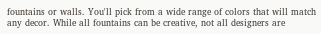fountains or walls. You'll pick from a wide range of colors that will match any decor. While all fountains can be creative, not all designers are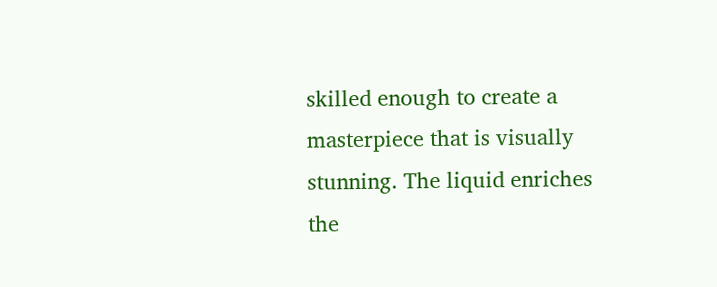skilled enough to create a masterpiece that is visually stunning. The liquid enriches the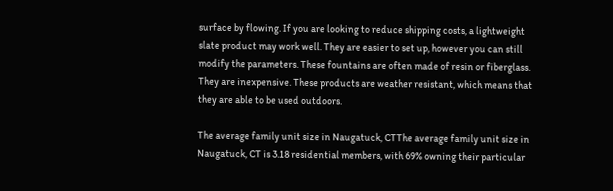surface by flowing. If you are looking to reduce shipping costs, a lightweight slate product may work well. They are easier to set up, however you can still modify the parameters. These fountains are often made of resin or fiberglass. They are inexpensive. These products are weather resistant, which means that they are able to be used outdoors.

The average family unit size in Naugatuck, CTThe average family unit size in Naugatuck, CT is 3.18 residential members, with 69% owning their particular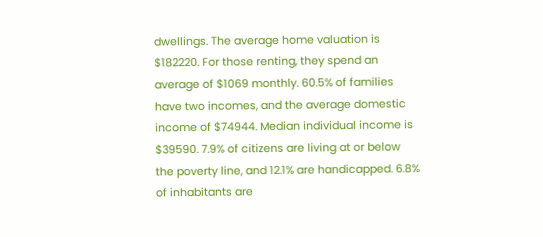dwellings. The average home valuation is $182220. For those renting, they spend an average of $1069 monthly. 60.5% of families have two incomes, and the average domestic income of $74944. Median individual income is $39590. 7.9% of citizens are living at or below the poverty line, and 12.1% are handicapped. 6.8% of inhabitants are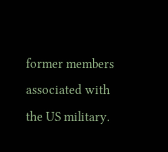former members associated with the US military.